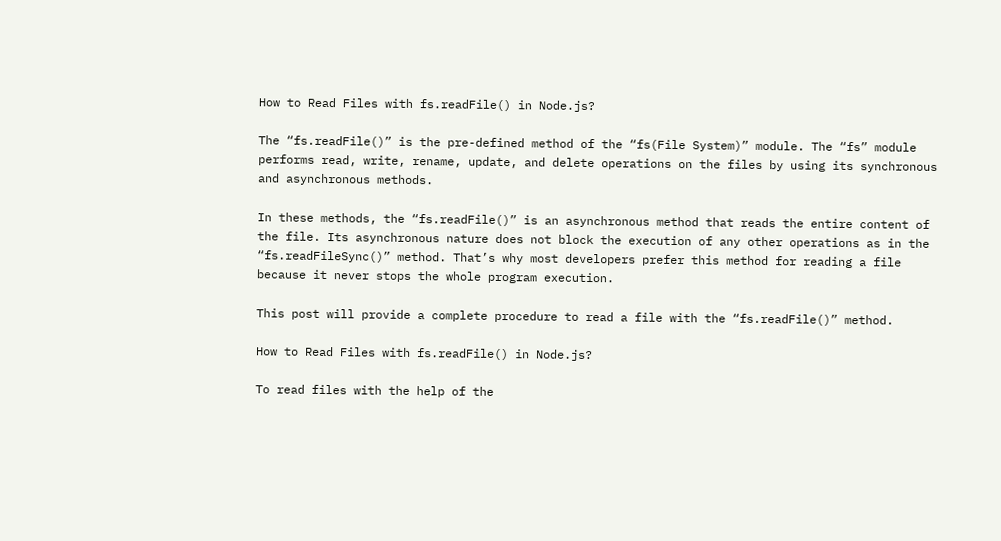How to Read Files with fs.readFile() in Node.js?

The “fs.readFile()” is the pre-defined method of the “fs(File System)” module. The “fs” module performs read, write, rename, update, and delete operations on the files by using its synchronous and asynchronous methods.

In these methods, the “fs.readFile()” is an asynchronous method that reads the entire content of the file. Its asynchronous nature does not block the execution of any other operations as in the “fs.readFileSync()” method. That’s why most developers prefer this method for reading a file because it never stops the whole program execution.

This post will provide a complete procedure to read a file with the “fs.readFile()” method.

How to Read Files with fs.readFile() in Node.js?

To read files with the help of the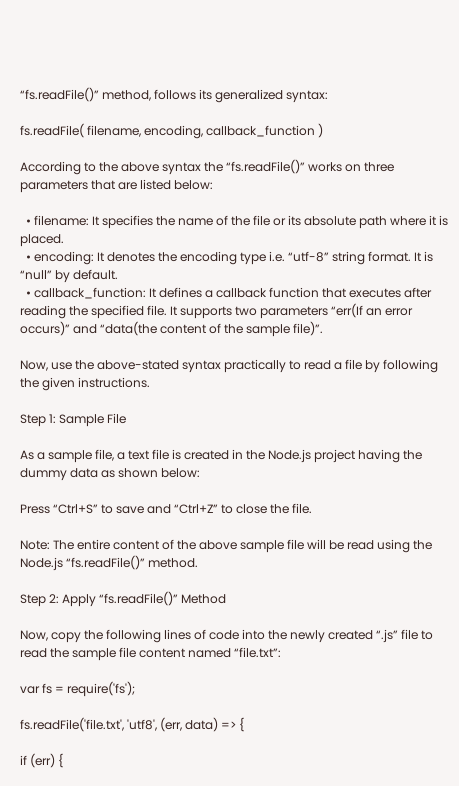“fs.readFile()” method, follows its generalized syntax:

fs.readFile( filename, encoding, callback_function )

According to the above syntax the “fs.readFile()” works on three parameters that are listed below:

  • filename: It specifies the name of the file or its absolute path where it is placed.
  • encoding: It denotes the encoding type i.e. “utf-8” string format. It is “null” by default.
  • callback_function: It defines a callback function that executes after reading the specified file. It supports two parameters “err(If an error occurs)” and “data(the content of the sample file)”.

Now, use the above-stated syntax practically to read a file by following the given instructions.

Step 1: Sample File

As a sample file, a text file is created in the Node.js project having the dummy data as shown below:

Press “Ctrl+S” to save and “Ctrl+Z” to close the file.

Note: The entire content of the above sample file will be read using the Node.js “fs.readFile()” method.

Step 2: Apply “fs.readFile()” Method

Now, copy the following lines of code into the newly created “.js” file to read the sample file content named “file.txt”:

var fs = require('fs');

fs.readFile('file.txt', 'utf8', (err, data) => {

if (err) {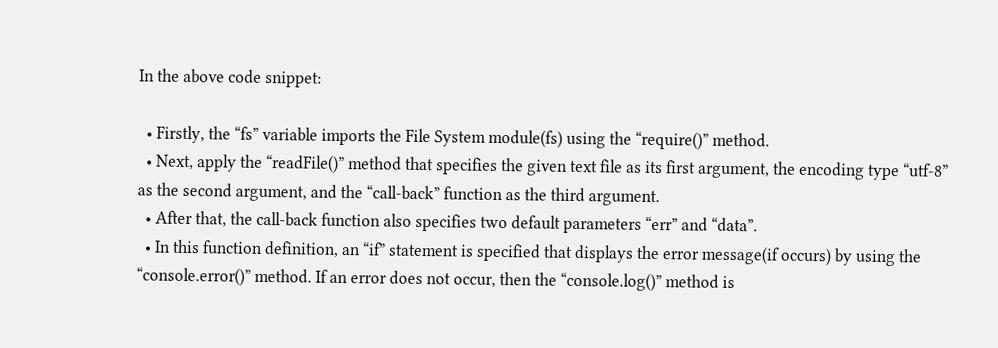In the above code snippet:

  • Firstly, the “fs” variable imports the File System module(fs) using the “require()” method.
  • Next, apply the “readFile()” method that specifies the given text file as its first argument, the encoding type “utf-8” as the second argument, and the “call-back” function as the third argument.
  • After that, the call-back function also specifies two default parameters “err” and “data”.
  • In this function definition, an “if” statement is specified that displays the error message(if occurs) by using the “console.error()” method. If an error does not occur, then the “console.log()” method is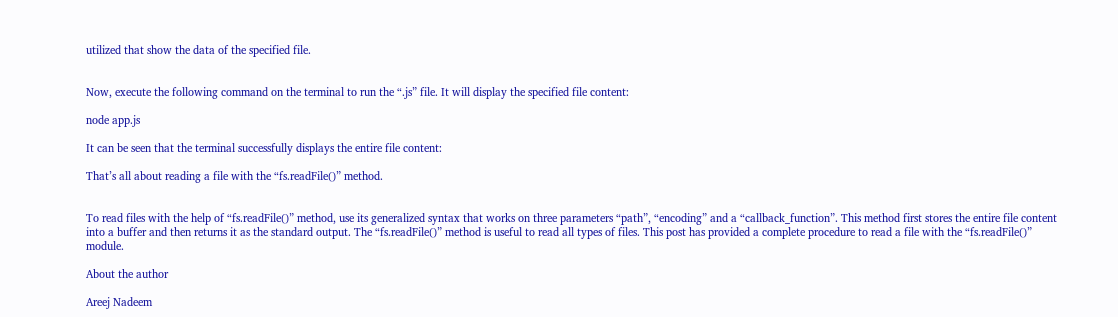utilized that show the data of the specified file.


Now, execute the following command on the terminal to run the “.js” file. It will display the specified file content:

node app.js

It can be seen that the terminal successfully displays the entire file content:

That’s all about reading a file with the “fs.readFile()” method.


To read files with the help of “fs.readFile()” method, use its generalized syntax that works on three parameters “path”, “encoding” and a “callback_function”. This method first stores the entire file content into a buffer and then returns it as the standard output. The “fs.readFile()” method is useful to read all types of files. This post has provided a complete procedure to read a file with the “fs.readFile()” module.

About the author

Areej Nadeem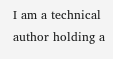I am a technical author holding a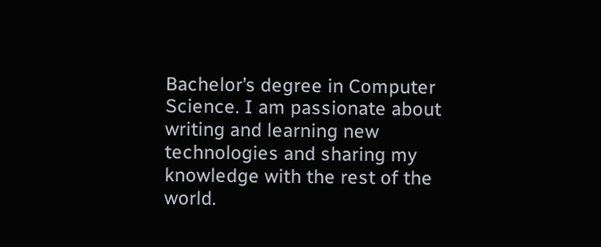Bachelor’s degree in Computer Science. I am passionate about writing and learning new technologies and sharing my knowledge with the rest of the world.